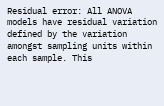Residual error: All ANOVA models have residual variation defined by the variation amongst sampling units within each sample. This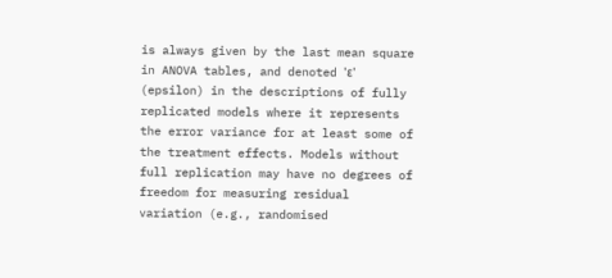is always given by the last mean square in ANOVA tables, and denoted 'ε' (epsilon) in the descriptions of fully replicated models where it represents the error variance for at least some of the treatment effects. Models without full replication may have no degrees of freedom for measuring residual variation (e.g., randomised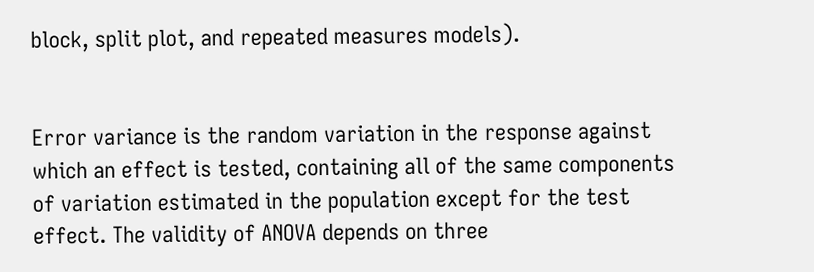block, split plot, and repeated measures models).


Error variance is the random variation in the response against which an effect is tested, containing all of the same components of variation estimated in the population except for the test effect. The validity of ANOVA depends on three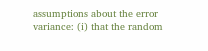assumptions about the error variance: (i) that the random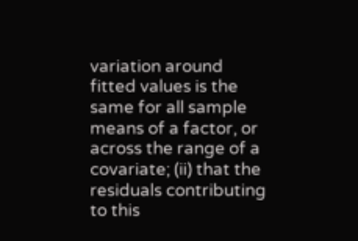variation around fitted values is the same for all sample means of a factor, or across the range of a covariate; (ii) that the residuals contributing to this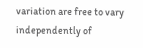variation are free to vary independently of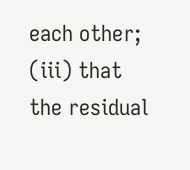each other; (iii) that the residual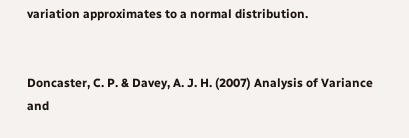variation approximates to a normal distribution.


Doncaster, C. P. & Davey, A. J. H. (2007) Analysis of Variance and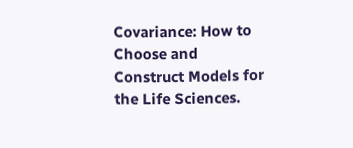Covariance: How to Choose and Construct Models for the Life Sciences.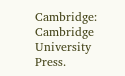Cambridge: Cambridge University Press.